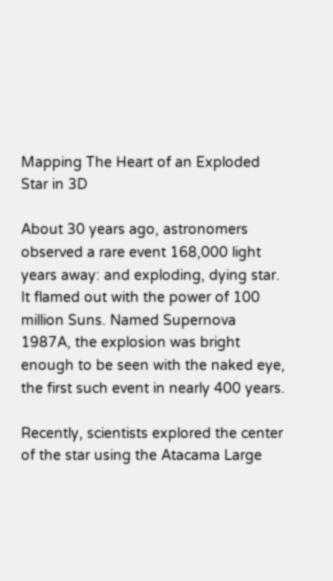Mapping The Heart of an Exploded Star in 3D

About 30 years ago, astronomers observed a rare event 168,000 light years away: and exploding, dying star. It flamed out with the power of 100 million Suns. Named Supernova 1987A, the explosion was bright enough to be seen with the naked eye, the first such event in nearly 400 years.

Recently, scientists explored the center of the star using the Atacama Large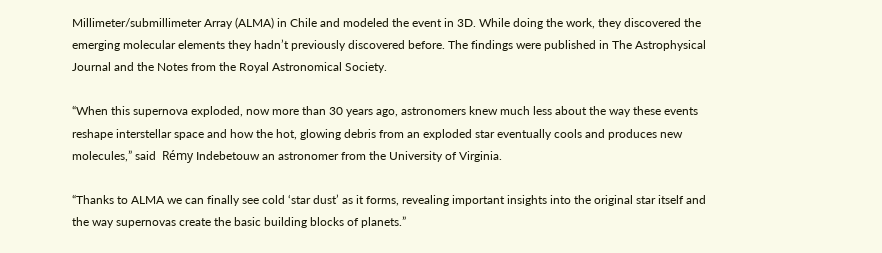Millimeter/submillimeter Array (ALMA) in Chile and modeled the event in 3D. While doing the work, they discovered the emerging molecular elements they hadn’t previously discovered before. The findings were published in The Astrophysical Journal and the Notes from the Royal Astronomical Society.

“When this supernova exploded, now more than 30 years ago, astronomers knew much less about the way these events reshape interstellar space and how the hot, glowing debris from an exploded star eventually cools and produces new molecules,” said  Rémy Indebetouw an astronomer from the University of Virginia.

“Thanks to ALMA we can finally see cold ‘star dust’ as it forms, revealing important insights into the original star itself and the way supernovas create the basic building blocks of planets.”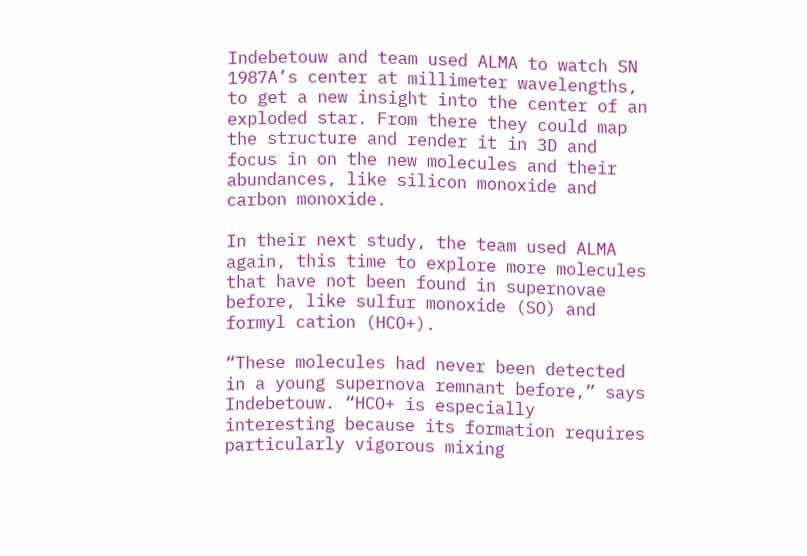Indebetouw and team used ALMA to watch SN 1987A’s center at millimeter wavelengths, to get a new insight into the center of an exploded star. From there they could map the structure and render it in 3D and focus in on the new molecules and their abundances, like silicon monoxide and carbon monoxide.

In their next study, the team used ALMA again, this time to explore more molecules that have not been found in supernovae before, like sulfur monoxide (SO) and formyl cation (HCO+).

“These molecules had never been detected in a young supernova remnant before,” says Indebetouw. “HCO+ is especially interesting because its formation requires particularly vigorous mixing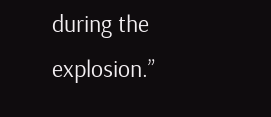during the explosion.”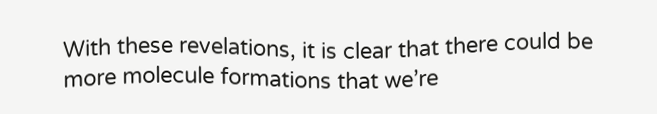With these revelations, it is clear that there could be more molecule formations that we’re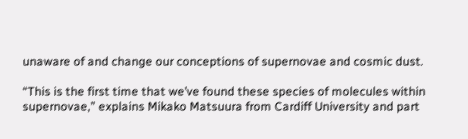unaware of and change our conceptions of supernovae and cosmic dust.

“This is the first time that we’ve found these species of molecules within supernovae,” explains Mikako Matsuura from Cardiff University and part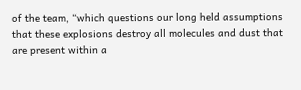of the team, “which questions our long held assumptions that these explosions destroy all molecules and dust that are present within a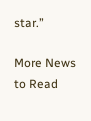star.”

More News to Read